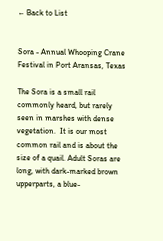← Back to List


Sora - Annual Whooping Crane Festival in Port Aransas, Texas

The Sora is a small rail commonly heard, but rarely seen in marshes with dense vegetation.  It is our most common rail and is about the size of a quail. Adult Soras are long, with dark-marked brown upperparts, a blue-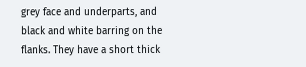grey face and underparts, and black and white barring on the flanks. They have a short thick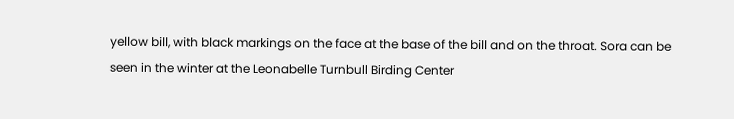yellow bill, with black markings on the face at the base of the bill and on the throat. Sora can be seen in the winter at the Leonabelle Turnbull Birding Center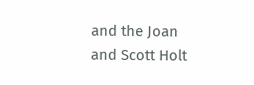and the Joan and Scott Holt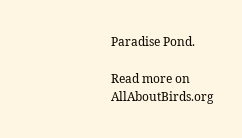Paradise Pond.

Read more on AllAboutBirds.org